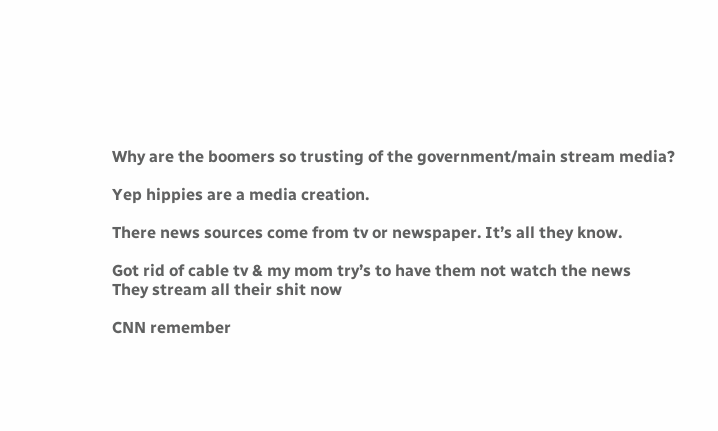Why are the boomers so trusting of the government/main stream media?

Yep hippies are a media creation.

There news sources come from tv or newspaper. It’s all they know.

Got rid of cable tv & my mom try’s to have them not watch the news
They stream all their shit now

CNN remember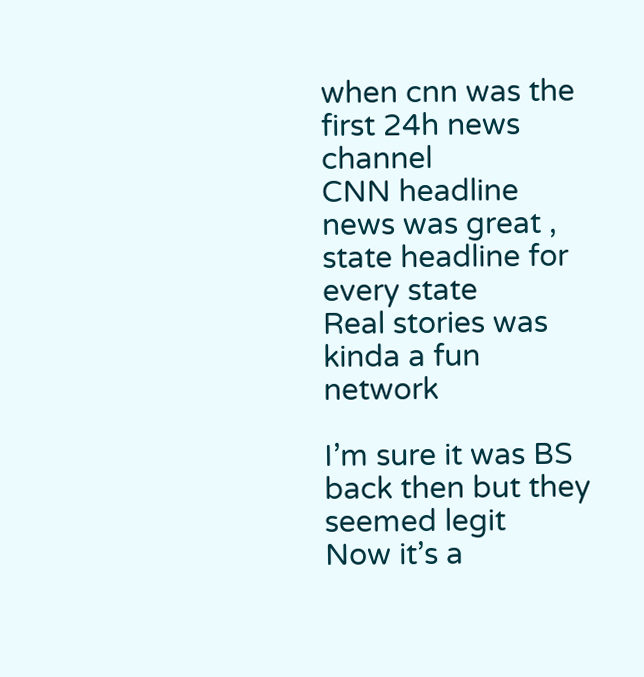when cnn was the first 24h news channel
CNN headline news was great , state headline for every state
Real stories was kinda a fun network

I’m sure it was BS back then but they seemed legit
Now it’s a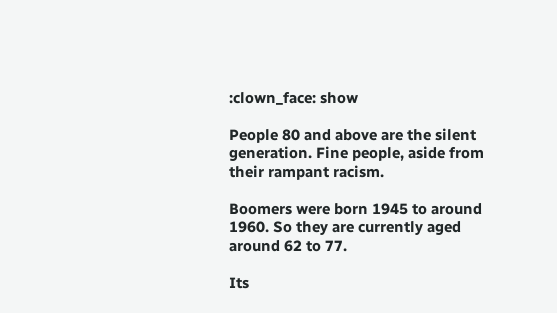:clown_face: show

People 80 and above are the silent generation. Fine people, aside from their rampant racism.

Boomers were born 1945 to around 1960. So they are currently aged around 62 to 77.

Its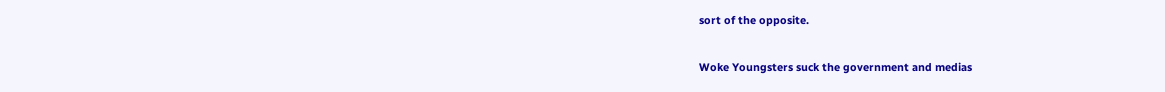sort of the opposite.

Woke Youngsters suck the government and medias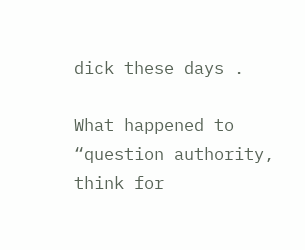dick these days .

What happened to “question authority, think for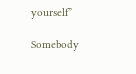yourself”

Somebody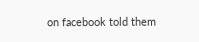on facebook told them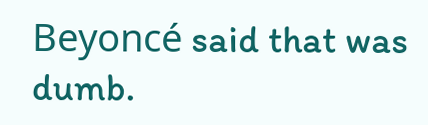Beyoncé said that was dumb.